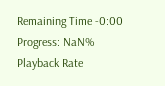Remaining Time -0:00
Progress: NaN%
Playback Rate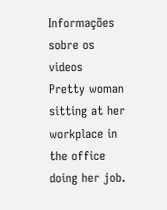Informações sobre os videos
Pretty woman sitting at her workplace in the office doing her job.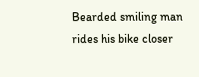Bearded smiling man rides his bike closer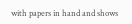with papers in hand and shows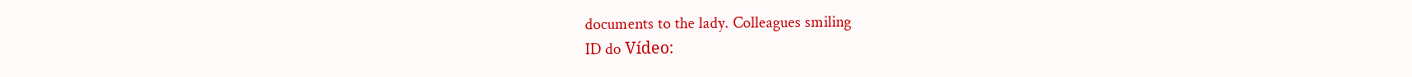documents to the lady. Colleagues smiling
ID do Vídeo: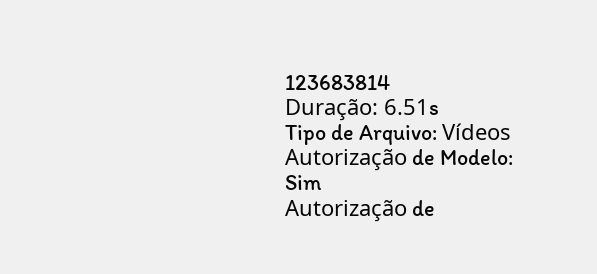123683814
Duração: 6.51s
Tipo de Arquivo: Vídeos
Autorização de Modelo: Sim
Autorização de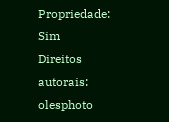Propriedade: Sim
Direitos autorais: olesphoto